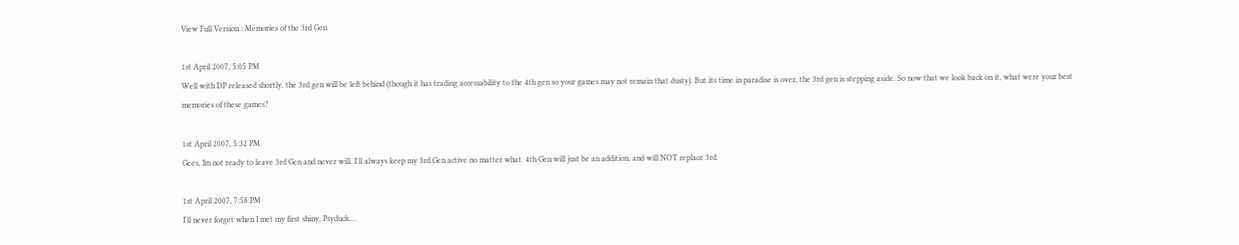View Full Version : Memories of the 3rd Gen

1st April 2007, 5:05 PM
Well with DP released shortly, the 3rd gen will be left behind (though it has trading accessability to the 4th gen so your games may not remain that dusty). But its time in paradise is over, the 3rd gen is stepping aside. So now that we look back on it, what were your best memories of these games?

1st April 2007, 5:32 PM
Gees, Im not ready to leave 3rd Gen and never will. I'll always keep my 3rd Gen active no matter what. 4th Gen will just be an addition, and will NOT replace 3rd.

1st April 2007, 7:58 PM
I'll never forget when I met my first shiny, Psyduck....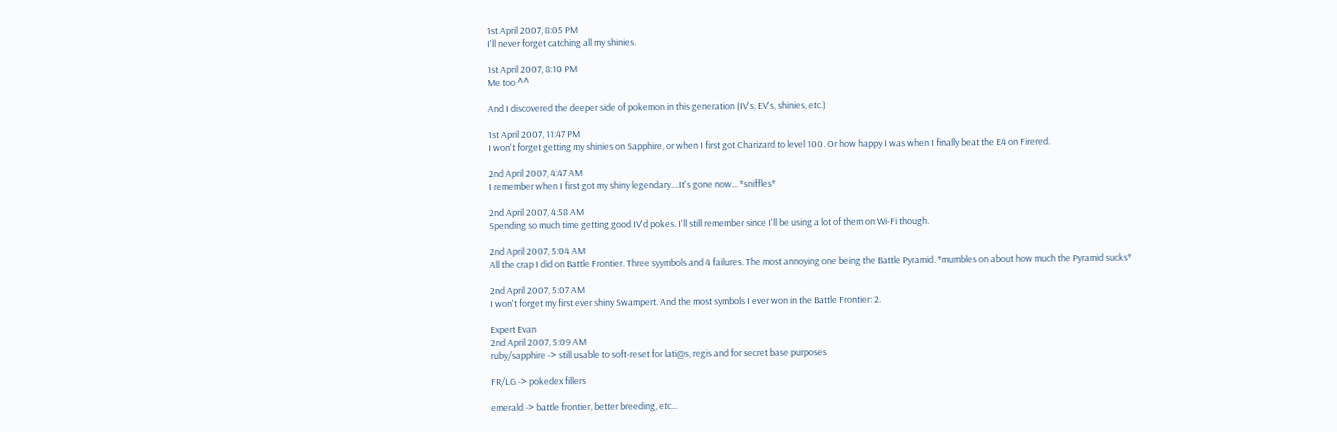1st April 2007, 8:05 PM
I'll never forget catching all my shinies.

1st April 2007, 8:10 PM
Me too ^^

And I discovered the deeper side of pokemon in this generation (IV's, EV's, shinies, etc.)

1st April 2007, 11:47 PM
I won't forget getting my shinies on Sapphire, or when I first got Charizard to level 100. Or how happy I was when I finally beat the E4 on Firered.

2nd April 2007, 4:47 AM
I remember when I first got my shiny legendary....It's gone now... *sniffles*

2nd April 2007, 4:58 AM
Spending so much time getting good IV'd pokes. I'll still remember since I'll be using a lot of them on Wi-Fi though.

2nd April 2007, 5:04 AM
All the crap I did on Battle Frontier. Three syymbols and 4 failures. The most annoying one being the Battle Pyramid. *mumbles on about how much the Pyramid sucks*

2nd April 2007, 5:07 AM
I won't forget my first ever shiny Swampert. And the most symbols I ever won in the Battle Frontier: 2.

Expert Evan
2nd April 2007, 5:09 AM
ruby/sapphire -> still usable to soft-reset for lati@s, regis and for secret base purposes

FR/LG -> pokedex fillers

emerald -> battle frontier, better breeding, etc...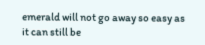emerald will not go away so easy as it can still be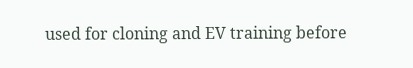used for cloning and EV training before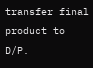transfer final product to D/P.